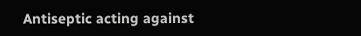Antiseptic acting against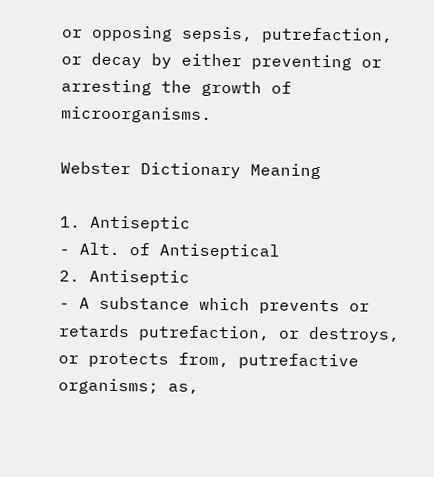or opposing sepsis, putrefaction, or decay by either preventing or arresting the growth of microorganisms.

Webster Dictionary Meaning

1. Antiseptic
- Alt. of Antiseptical
2. Antiseptic
- A substance which prevents or retards putrefaction, or destroys, or protects from, putrefactive organisms; as,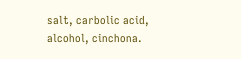salt, carbolic acid, alcohol, cinchona.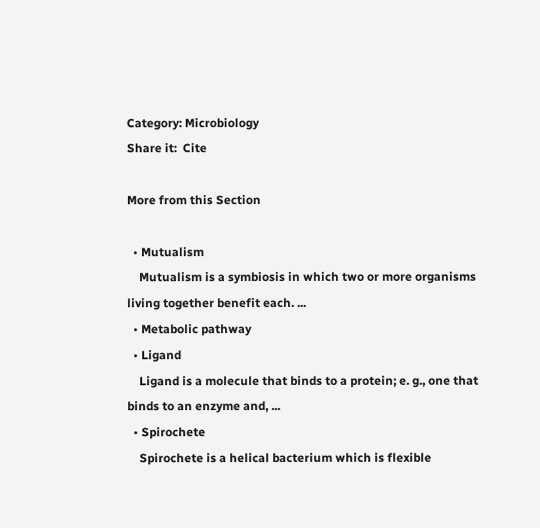Category: Microbiology
Share it:  Cite

More from this Section

  • Mutualism
    Mutualism is a symbiosis in which two or more organisms living together benefit each. ...
  • Metabolic pathway
  • Ligand
    Ligand is a molecule that binds to a protein; e. g., one that binds to an enzyme and, ...
  • Spirochete
    Spirochete is a helical bacterium which is flexible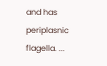and has periplasnic flagella. ...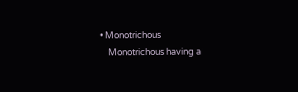• Monotrichous
    Monotrichous having a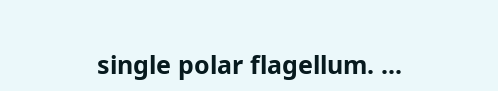single polar flagellum. ...